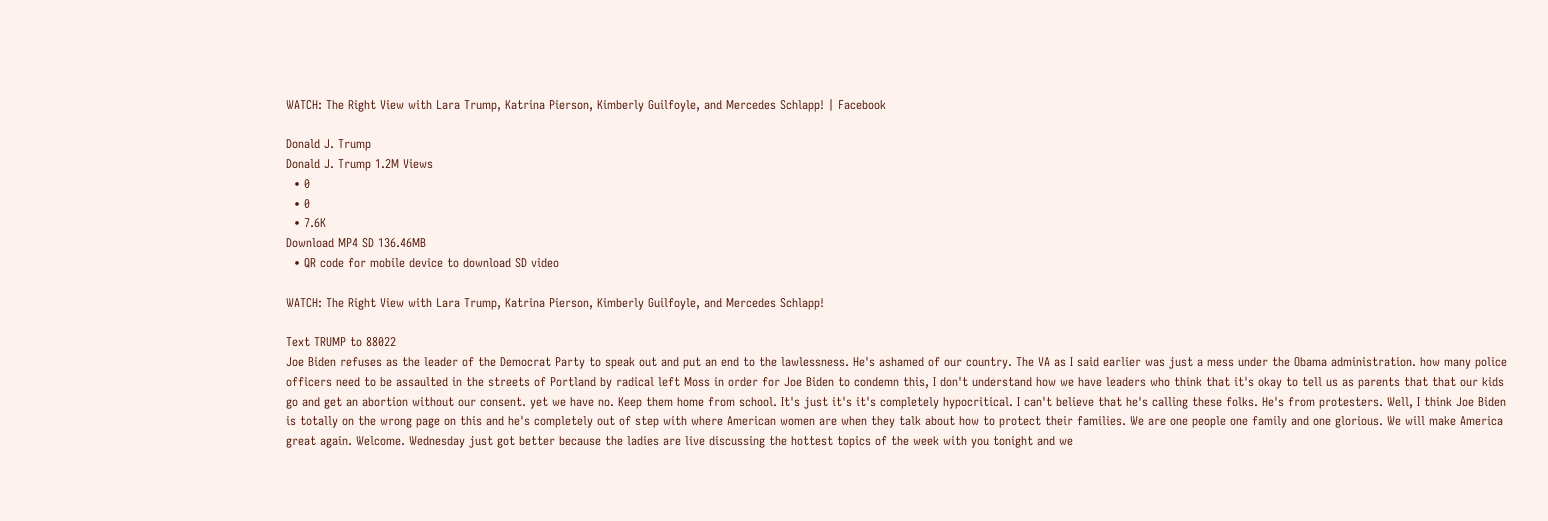WATCH: The Right View with Lara Trump, Katrina Pierson, Kimberly Guilfoyle, and Mercedes Schlapp! | Facebook

Donald J. Trump
Donald J. Trump 1.2M Views
  • 0
  • 0
  • 7.6K
Download MP4 SD 136.46MB
  • QR code for mobile device to download SD video

WATCH: The Right View with Lara Trump, Katrina Pierson, Kimberly Guilfoyle, and Mercedes Schlapp!

Text TRUMP to 88022
Joe Biden refuses as the leader of the Democrat Party to speak out and put an end to the lawlessness. He's ashamed of our country. The VA as I said earlier was just a mess under the Obama administration. how many police officers need to be assaulted in the streets of Portland by radical left Moss in order for Joe Biden to condemn this, I don't understand how we have leaders who think that it's okay to tell us as parents that that our kids go and get an abortion without our consent. yet we have no. Keep them home from school. It's just it's it's completely hypocritical. I can't believe that he's calling these folks. He's from protesters. Well, I think Joe Biden is totally on the wrong page on this and he's completely out of step with where American women are when they talk about how to protect their families. We are one people one family and one glorious. We will make America great again. Welcome. Wednesday just got better because the ladies are live discussing the hottest topics of the week with you tonight and we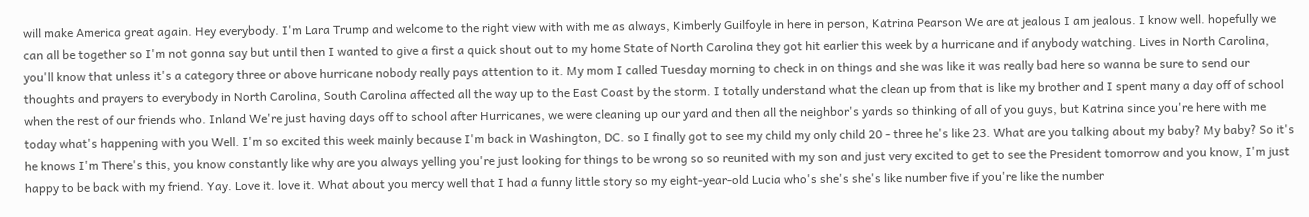will make America great again. Hey everybody. I'm Lara Trump and welcome to the right view with with me as always, Kimberly Guilfoyle in here in person, Katrina Pearson We are at jealous I am jealous. I know well. hopefully we can all be together so I'm not gonna say but until then I wanted to give a first a quick shout out to my home State of North Carolina they got hit earlier this week by a hurricane and if anybody watching. Lives in North Carolina, you'll know that unless it's a category three or above hurricane nobody really pays attention to it. My mom I called Tuesday morning to check in on things and she was like it was really bad here so wanna be sure to send our thoughts and prayers to everybody in North Carolina, South Carolina affected all the way up to the East Coast by the storm. I totally understand what the clean up from that is like my brother and I spent many a day off of school when the rest of our friends who. Inland We're just having days off to school after Hurricanes, we were cleaning up our yard and then all the neighbor's yards so thinking of all of you guys, but Katrina since you're here with me today what's happening with you Well. I'm so excited this week mainly because I'm back in Washington, DC. so I finally got to see my child my only child 20 - three he's like 23. What are you talking about my baby? My baby? So it's he knows I'm There's this, you know constantly like why are you always yelling you're just looking for things to be wrong so so reunited with my son and just very excited to get to see the President tomorrow and you know, I'm just happy to be back with my friend. Yay. Love it. love it. What about you mercy well that I had a funny little story so my eight-year-old Lucia who's she's she's like number five if you're like the number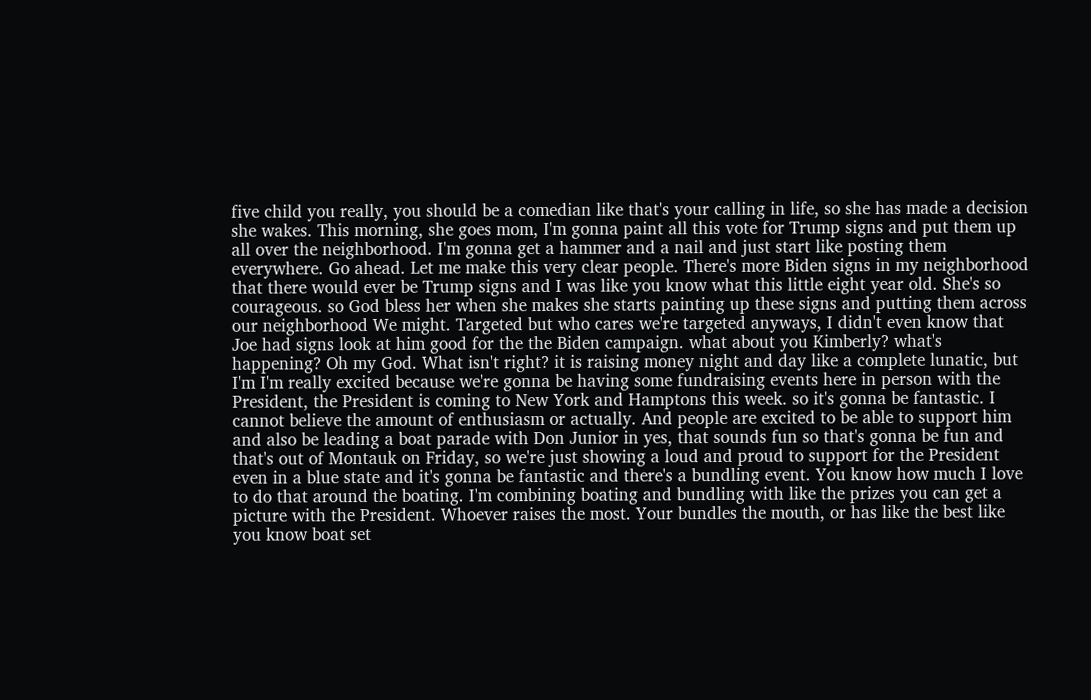five child you really, you should be a comedian like that's your calling in life, so she has made a decision she wakes. This morning, she goes mom, I'm gonna paint all this vote for Trump signs and put them up all over the neighborhood. I'm gonna get a hammer and a nail and just start like posting them everywhere. Go ahead. Let me make this very clear people. There's more Biden signs in my neighborhood that there would ever be Trump signs and I was like you know what this little eight year old. She's so courageous. so God bless her when she makes she starts painting up these signs and putting them across our neighborhood We might. Targeted but who cares we're targeted anyways, I didn't even know that Joe had signs look at him good for the the Biden campaign. what about you Kimberly? what's happening? Oh my God. What isn't right? it is raising money night and day like a complete lunatic, but I'm I'm really excited because we're gonna be having some fundraising events here in person with the President, the President is coming to New York and Hamptons this week. so it's gonna be fantastic. I cannot believe the amount of enthusiasm or actually. And people are excited to be able to support him and also be leading a boat parade with Don Junior in yes, that sounds fun so that's gonna be fun and that's out of Montauk on Friday, so we're just showing a loud and proud to support for the President even in a blue state and it's gonna be fantastic and there's a bundling event. You know how much I love to do that around the boating. I'm combining boating and bundling with like the prizes you can get a picture with the President. Whoever raises the most. Your bundles the mouth, or has like the best like you know boat set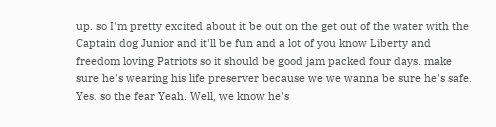up. so I'm pretty excited about it be out on the get out of the water with the Captain dog Junior and it'll be fun and a lot of you know Liberty and freedom loving Patriots so it should be good jam packed four days. make sure he's wearing his life preserver because we we wanna be sure he's safe. Yes. so the fear Yeah. Well, we know he's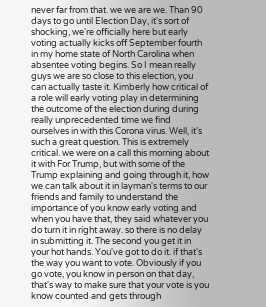never far from that. we we are we. Than 90 days to go until Election Day, it's sort of shocking, we're officially here but early voting actually kicks off September fourth in my home state of North Carolina when absentee voting begins. So I mean really guys we are so close to this election, you can actually taste it. Kimberly how critical of a role will early voting play in determining the outcome of the election during during really unprecedented time we find ourselves in with this Corona virus. Well, it's such a great question. This is extremely critical. we were on a call this morning about it with For Trump, but with some of the Trump explaining and going through it, how we can talk about it in layman's terms to our friends and family to understand the importance of you know early voting and when you have that, they said whatever you do turn it in right away. so there is no delay in submitting it. The second you get it in your hot hands. You've got to do it. if that's the way you want to vote. Obviously if you go vote, you know in person on that day, that's way to make sure that your vote is you know counted and gets through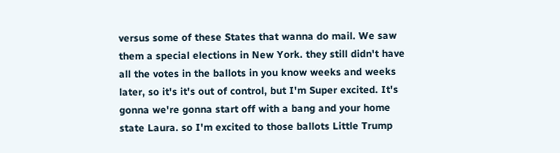versus some of these States that wanna do mail. We saw them a special elections in New York. they still didn't have all the votes in the ballots in you know weeks and weeks later, so it's it's out of control, but I'm Super excited. It's gonna we're gonna start off with a bang and your home state Laura. so I'm excited to those ballots Little Trump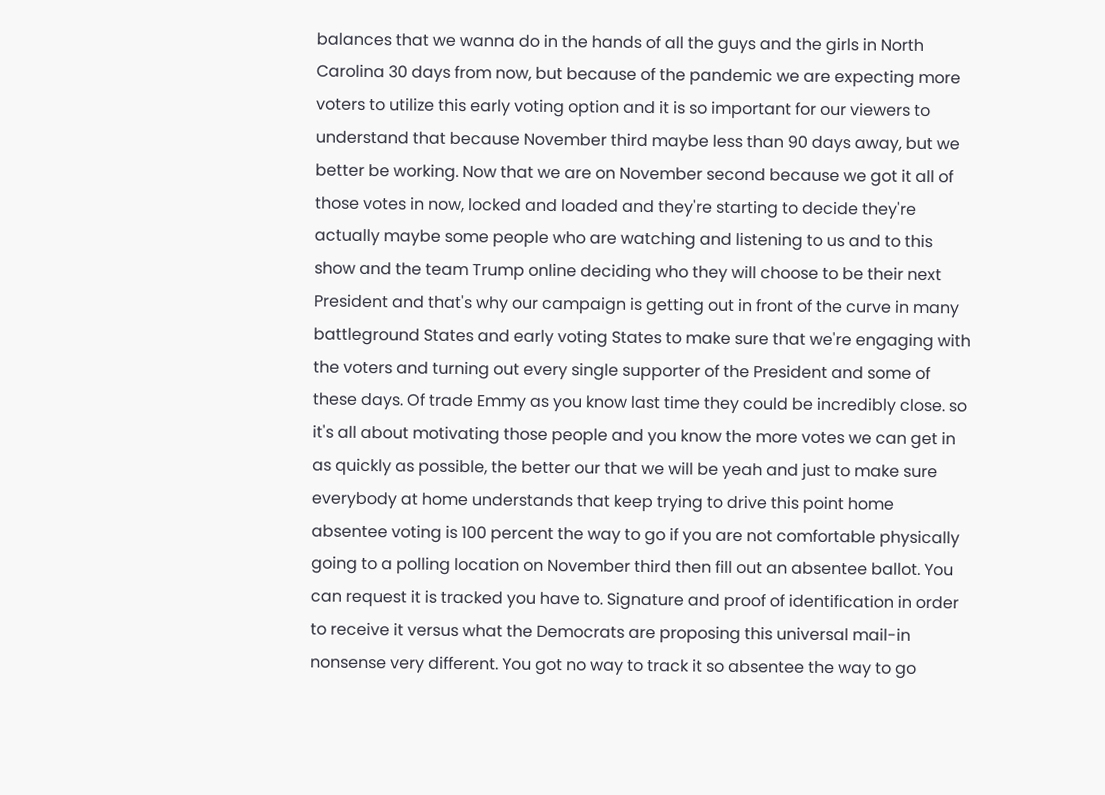balances that we wanna do in the hands of all the guys and the girls in North Carolina 30 days from now, but because of the pandemic we are expecting more voters to utilize this early voting option and it is so important for our viewers to understand that because November third maybe less than 90 days away, but we better be working. Now that we are on November second because we got it all of those votes in now, locked and loaded and they're starting to decide they're actually maybe some people who are watching and listening to us and to this show and the team Trump online deciding who they will choose to be their next President and that's why our campaign is getting out in front of the curve in many battleground States and early voting States to make sure that we're engaging with the voters and turning out every single supporter of the President and some of these days. Of trade Emmy as you know last time they could be incredibly close. so it's all about motivating those people and you know the more votes we can get in as quickly as possible, the better our that we will be yeah and just to make sure everybody at home understands that keep trying to drive this point home absentee voting is 100 percent the way to go if you are not comfortable physically going to a polling location on November third then fill out an absentee ballot. You can request it is tracked you have to. Signature and proof of identification in order to receive it versus what the Democrats are proposing this universal mail-in nonsense very different. You got no way to track it so absentee the way to go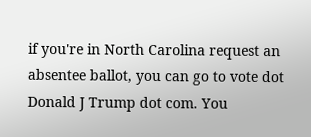if you're in North Carolina request an absentee ballot, you can go to vote dot Donald J Trump dot com. You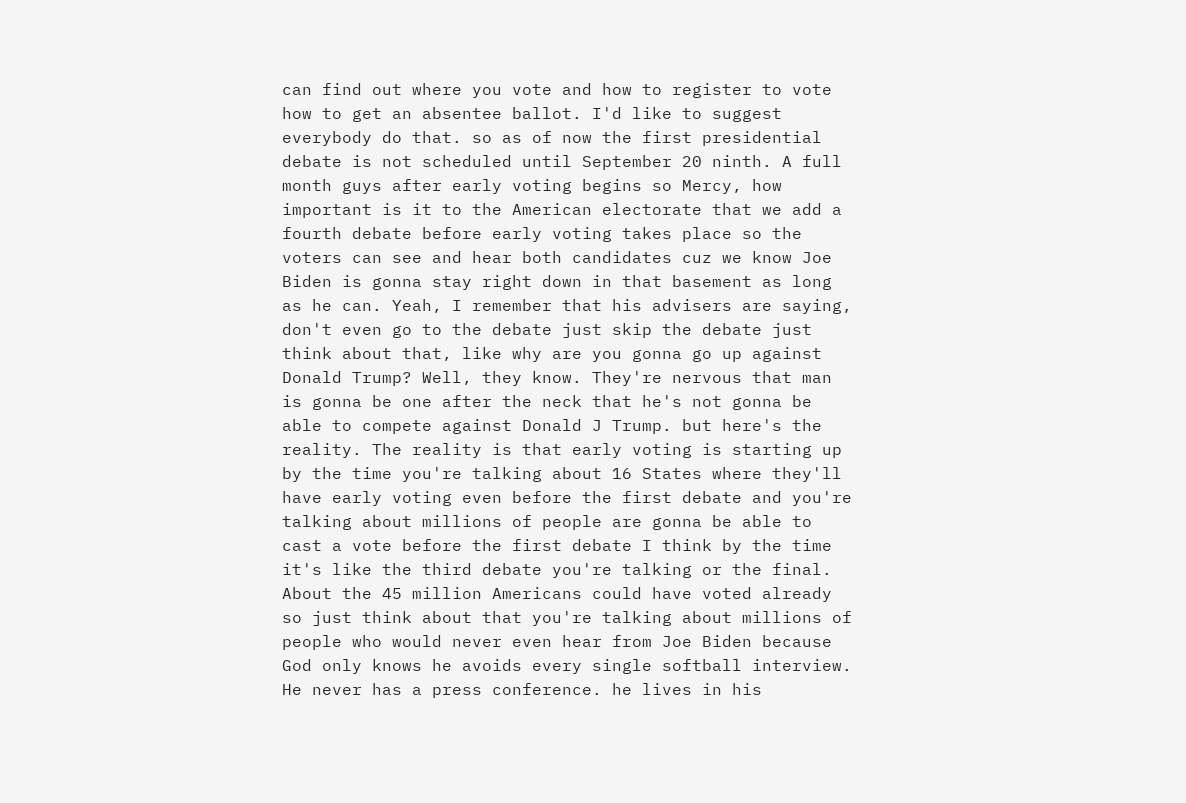can find out where you vote and how to register to vote how to get an absentee ballot. I'd like to suggest everybody do that. so as of now the first presidential debate is not scheduled until September 20 ninth. A full month guys after early voting begins so Mercy, how important is it to the American electorate that we add a fourth debate before early voting takes place so the voters can see and hear both candidates cuz we know Joe Biden is gonna stay right down in that basement as long as he can. Yeah, I remember that his advisers are saying, don't even go to the debate just skip the debate just think about that, like why are you gonna go up against Donald Trump? Well, they know. They're nervous that man is gonna be one after the neck that he's not gonna be able to compete against Donald J Trump. but here's the reality. The reality is that early voting is starting up by the time you're talking about 16 States where they'll have early voting even before the first debate and you're talking about millions of people are gonna be able to cast a vote before the first debate I think by the time it's like the third debate you're talking or the final. About the 45 million Americans could have voted already so just think about that you're talking about millions of people who would never even hear from Joe Biden because God only knows he avoids every single softball interview. He never has a press conference. he lives in his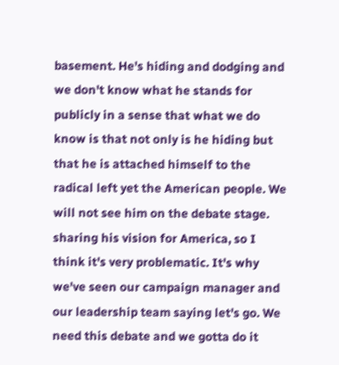basement. He's hiding and dodging and we don't know what he stands for publicly in a sense that what we do know is that not only is he hiding but that he is attached himself to the radical left yet the American people. We will not see him on the debate stage. sharing his vision for America, so I think it's very problematic. It's why we've seen our campaign manager and our leadership team saying let's go. We need this debate and we gotta do it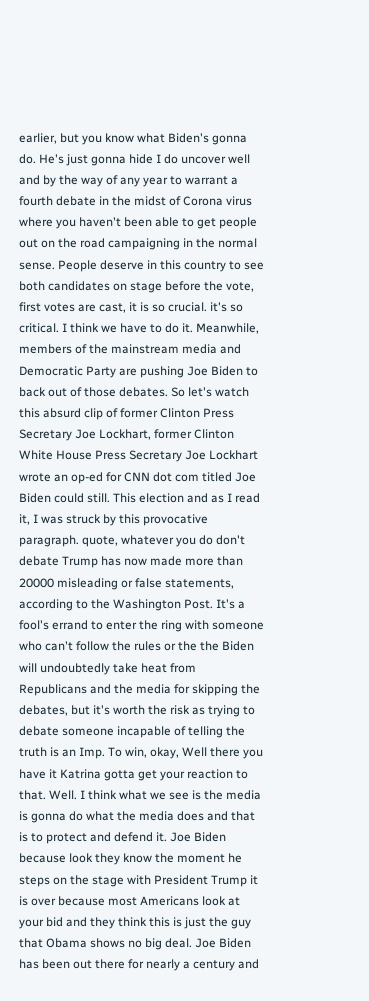earlier, but you know what Biden's gonna do. He's just gonna hide I do uncover well and by the way of any year to warrant a fourth debate in the midst of Corona virus where you haven't been able to get people out on the road campaigning in the normal sense. People deserve in this country to see both candidates on stage before the vote, first votes are cast, it is so crucial. it's so critical. I think we have to do it. Meanwhile, members of the mainstream media and Democratic Party are pushing Joe Biden to back out of those debates. So let's watch this absurd clip of former Clinton Press Secretary Joe Lockhart, former Clinton White House Press Secretary Joe Lockhart wrote an op-ed for CNN dot com titled Joe Biden could still. This election and as I read it, I was struck by this provocative paragraph. quote, whatever you do don't debate Trump has now made more than 20000 misleading or false statements, according to the Washington Post. It's a fool's errand to enter the ring with someone who can't follow the rules or the the Biden will undoubtedly take heat from Republicans and the media for skipping the debates, but it's worth the risk as trying to debate someone incapable of telling the truth is an Imp. To win, okay, Well there you have it Katrina gotta get your reaction to that. Well. I think what we see is the media is gonna do what the media does and that is to protect and defend it. Joe Biden because look they know the moment he steps on the stage with President Trump it is over because most Americans look at your bid and they think this is just the guy that Obama shows no big deal. Joe Biden has been out there for nearly a century and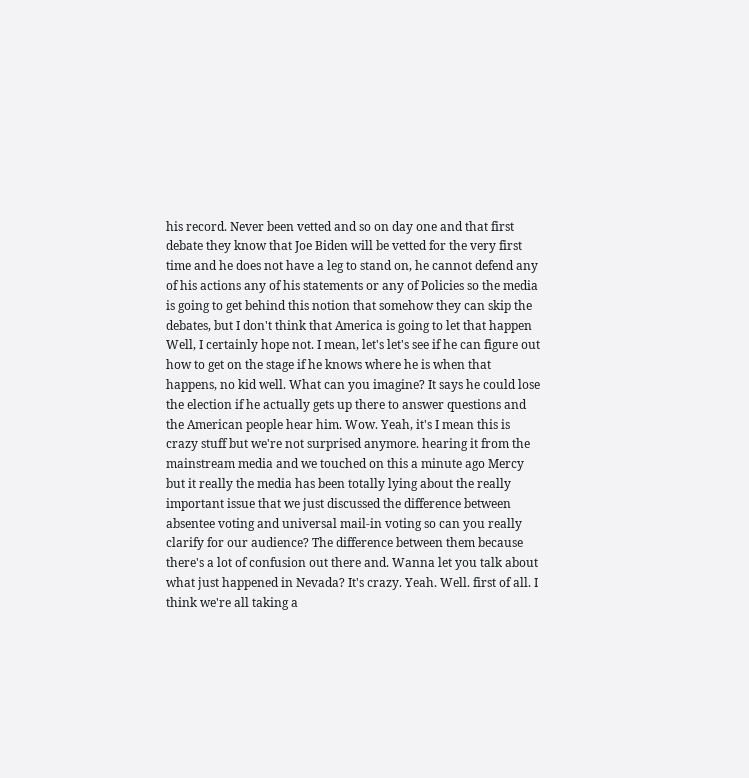his record. Never been vetted and so on day one and that first debate they know that Joe Biden will be vetted for the very first time and he does not have a leg to stand on, he cannot defend any of his actions any of his statements or any of Policies so the media is going to get behind this notion that somehow they can skip the debates, but I don't think that America is going to let that happen Well, I certainly hope not. I mean, let's let's see if he can figure out how to get on the stage if he knows where he is when that happens, no kid well. What can you imagine? It says he could lose the election if he actually gets up there to answer questions and the American people hear him. Wow. Yeah, it's I mean this is crazy stuff but we're not surprised anymore. hearing it from the mainstream media and we touched on this a minute ago Mercy but it really the media has been totally lying about the really important issue that we just discussed the difference between absentee voting and universal mail-in voting so can you really clarify for our audience? The difference between them because there's a lot of confusion out there and. Wanna let you talk about what just happened in Nevada? It's crazy. Yeah. Well. first of all. I think we're all taking a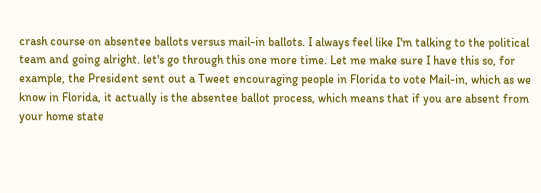crash course on absentee ballots versus mail-in ballots. I always feel like I'm talking to the political team and going alright. let's go through this one more time. Let me make sure I have this so, for example, the President sent out a Tweet encouraging people in Florida to vote Mail-in, which as we know in Florida, it actually is the absentee ballot process, which means that if you are absent from your home state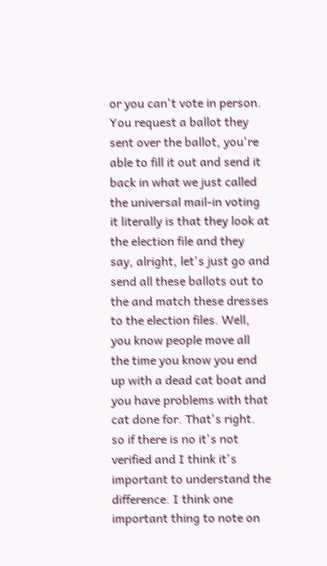or you can't vote in person. You request a ballot they sent over the ballot, you're able to fill it out and send it back in what we just called the universal mail-in voting it literally is that they look at the election file and they say, alright, let's just go and send all these ballots out to the and match these dresses to the election files. Well, you know people move all the time you know you end up with a dead cat boat and you have problems with that cat done for. That's right. so if there is no it's not verified and I think it's important to understand the difference. I think one important thing to note on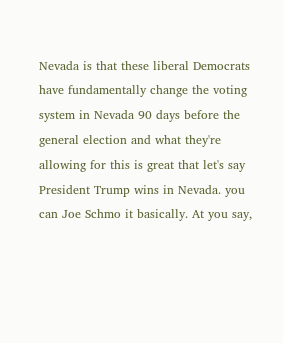Nevada is that these liberal Democrats have fundamentally change the voting system in Nevada 90 days before the general election and what they're allowing for this is great that let's say President Trump wins in Nevada. you can Joe Schmo it basically. At you say,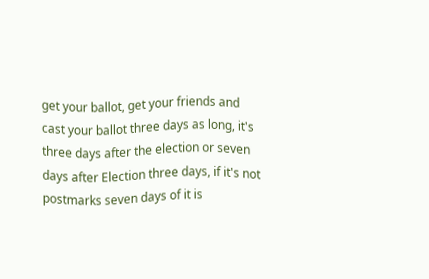get your ballot, get your friends and cast your ballot three days as long, it's three days after the election or seven days after Election three days, if it's not postmarks seven days of it is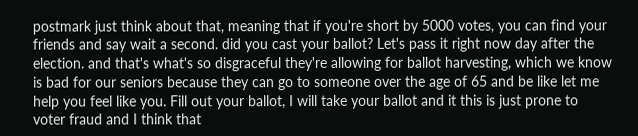postmark just think about that, meaning that if you're short by 5000 votes, you can find your friends and say wait a second. did you cast your ballot? Let's pass it right now day after the election. and that's what's so disgraceful they're allowing for ballot harvesting, which we know is bad for our seniors because they can go to someone over the age of 65 and be like let me help you feel like you. Fill out your ballot, I will take your ballot and it this is just prone to voter fraud and I think that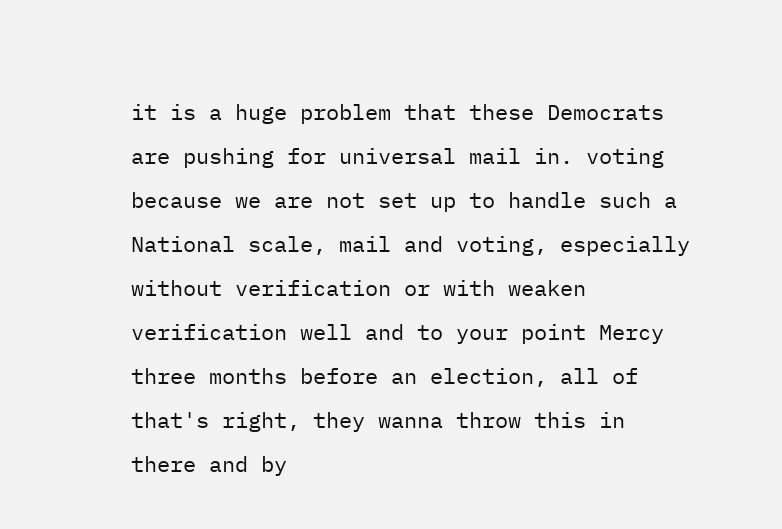it is a huge problem that these Democrats are pushing for universal mail in. voting because we are not set up to handle such a National scale, mail and voting, especially without verification or with weaken verification well and to your point Mercy three months before an election, all of that's right, they wanna throw this in there and by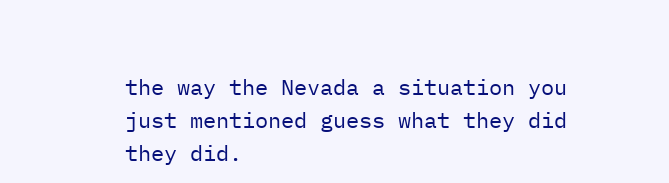the way the Nevada a situation you just mentioned guess what they did they did.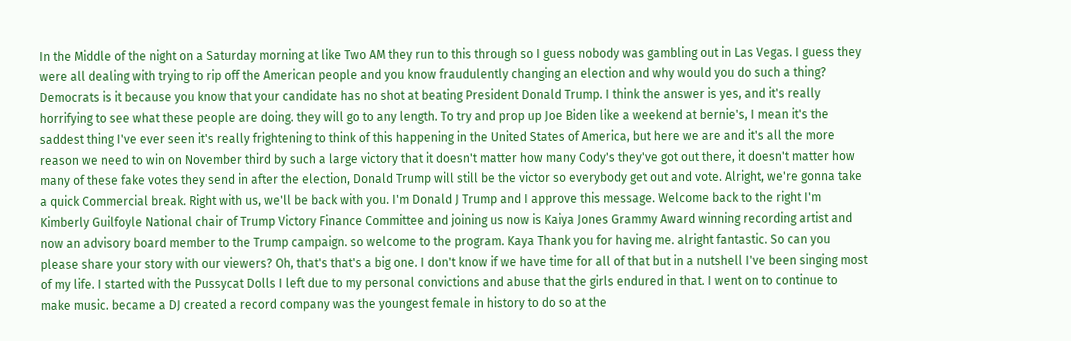In the Middle of the night on a Saturday morning at like Two AM they run to this through so I guess nobody was gambling out in Las Vegas. I guess they were all dealing with trying to rip off the American people and you know fraudulently changing an election and why would you do such a thing? Democrats is it because you know that your candidate has no shot at beating President Donald Trump. I think the answer is yes, and it's really horrifying to see what these people are doing. they will go to any length. To try and prop up Joe Biden like a weekend at bernie's, I mean it's the saddest thing I've ever seen it's really frightening to think of this happening in the United States of America, but here we are and it's all the more reason we need to win on November third by such a large victory that it doesn't matter how many Cody's they've got out there, it doesn't matter how many of these fake votes they send in after the election, Donald Trump will still be the victor so everybody get out and vote. Alright, we're gonna take a quick Commercial break. Right with us, we'll be back with you. I'm Donald J Trump and I approve this message. Welcome back to the right I'm Kimberly Guilfoyle National chair of Trump Victory Finance Committee and joining us now is Kaiya Jones Grammy Award winning recording artist and now an advisory board member to the Trump campaign. so welcome to the program. Kaya Thank you for having me. alright fantastic. So can you please share your story with our viewers? Oh, that's that's a big one. I don't know if we have time for all of that but in a nutshell I've been singing most of my life. I started with the Pussycat Dolls I left due to my personal convictions and abuse that the girls endured in that. I went on to continue to make music. became a DJ created a record company was the youngest female in history to do so at the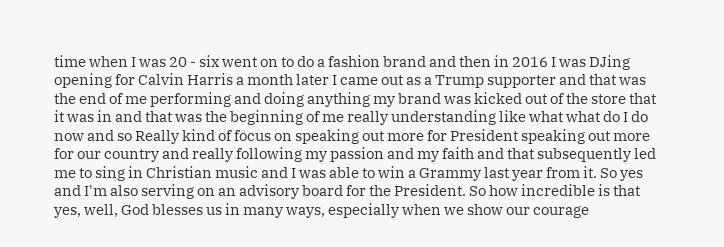time when I was 20 - six went on to do a fashion brand and then in 2016 I was DJing opening for Calvin Harris a month later I came out as a Trump supporter and that was the end of me performing and doing anything my brand was kicked out of the store that it was in and that was the beginning of me really understanding like what what do I do now and so Really kind of focus on speaking out more for President speaking out more for our country and really following my passion and my faith and that subsequently led me to sing in Christian music and I was able to win a Grammy last year from it. So yes and I'm also serving on an advisory board for the President. So how incredible is that yes, well, God blesses us in many ways, especially when we show our courage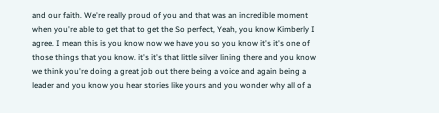and our faith. We're really proud of you and that was an incredible moment when you're able to get that to get the So perfect, Yeah, you know Kimberly I agree. I mean this is you know now we have you so you know it's it's one of those things that you know. it's it's that little silver lining there and you know we think you're doing a great job out there being a voice and again being a leader and you know you hear stories like yours and you wonder why all of a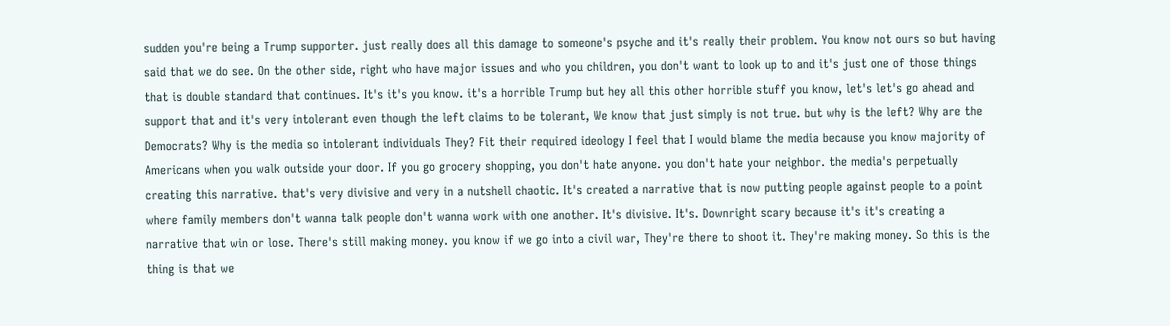sudden you're being a Trump supporter. just really does all this damage to someone's psyche and it's really their problem. You know not ours so but having said that we do see. On the other side, right who have major issues and who you children, you don't want to look up to and it's just one of those things that is double standard that continues. It's it's you know. it's a horrible Trump but hey all this other horrible stuff you know, let's let's go ahead and support that and it's very intolerant even though the left claims to be tolerant, We know that just simply is not true. but why is the left? Why are the Democrats? Why is the media so intolerant individuals They? Fit their required ideology I feel that I would blame the media because you know majority of Americans when you walk outside your door. If you go grocery shopping, you don't hate anyone. you don't hate your neighbor. the media's perpetually creating this narrative. that's very divisive and very in a nutshell chaotic. It's created a narrative that is now putting people against people to a point where family members don't wanna talk people don't wanna work with one another. It's divisive. It's. Downright scary because it's it's creating a narrative that win or lose. There's still making money. you know if we go into a civil war, They're there to shoot it. They're making money. So this is the thing is that we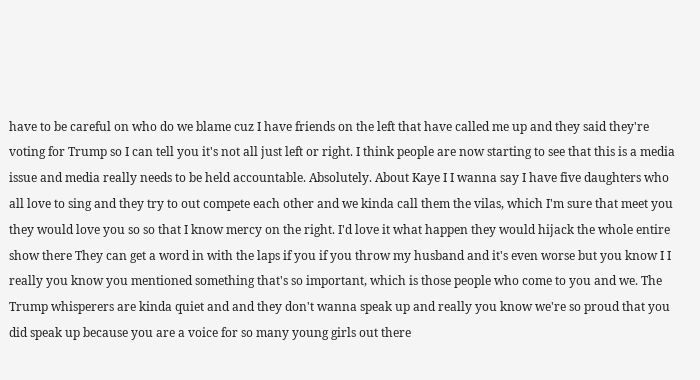have to be careful on who do we blame cuz I have friends on the left that have called me up and they said they're voting for Trump so I can tell you it's not all just left or right. I think people are now starting to see that this is a media issue and media really needs to be held accountable. Absolutely. About Kaye I I wanna say I have five daughters who all love to sing and they try to out compete each other and we kinda call them the vilas, which I'm sure that meet you they would love you so so that I know mercy on the right. I'd love it what happen they would hijack the whole entire show there They can get a word in with the laps if you if you throw my husband and it's even worse but you know I I really you know you mentioned something that's so important, which is those people who come to you and we. The Trump whisperers are kinda quiet and and they don't wanna speak up and really you know we're so proud that you did speak up because you are a voice for so many young girls out there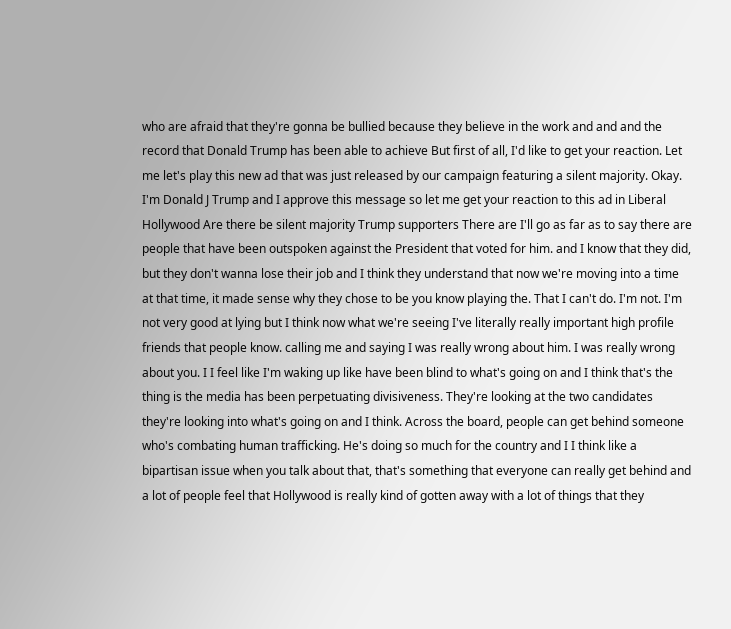who are afraid that they're gonna be bullied because they believe in the work and and and the record that Donald Trump has been able to achieve But first of all, I'd like to get your reaction. Let me let's play this new ad that was just released by our campaign featuring a silent majority. Okay. I'm Donald J Trump and I approve this message so let me get your reaction to this ad in Liberal Hollywood Are there be silent majority Trump supporters There are I'll go as far as to say there are people that have been outspoken against the President that voted for him. and I know that they did, but they don't wanna lose their job and I think they understand that now we're moving into a time at that time, it made sense why they chose to be you know playing the. That I can't do. I'm not. I'm not very good at lying but I think now what we're seeing I've literally really important high profile friends that people know. calling me and saying I was really wrong about him. I was really wrong about you. I I feel like I'm waking up like have been blind to what's going on and I think that's the thing is the media has been perpetuating divisiveness. They're looking at the two candidates they're looking into what's going on and I think. Across the board, people can get behind someone who's combating human trafficking. He's doing so much for the country and I I think like a bipartisan issue when you talk about that, that's something that everyone can really get behind and a lot of people feel that Hollywood is really kind of gotten away with a lot of things that they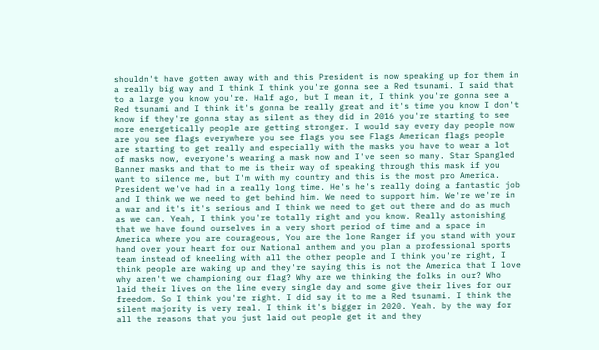shouldn't have gotten away with and this President is now speaking up for them in a really big way and I think I think you're gonna see a Red tsunami. I said that to a large you know you're. Half ago, but I mean it, I think you're gonna see a Red tsunami and I think it's gonna be really great and it's time you know I don't know if they're gonna stay as silent as they did in 2016 you're starting to see more energetically people are getting stronger. I would say every day people now are you see flags everywhere you see flags you see Flags American flags people are starting to get really and especially with the masks you have to wear a lot of masks now, everyone's wearing a mask now and I've seen so many. Star Spangled Banner masks and that to me is their way of speaking through this mask if you want to silence me, but I'm with my country and this is the most pro America. President we've had in a really long time. He's he's really doing a fantastic job and I think we we need to get behind him. We need to support him. We're we're in a war and it's it's serious and I think we need to get out there and do as much as we can. Yeah, I think you're totally right and you know. Really astonishing that we have found ourselves in a very short period of time and a space in America where you are courageous, You are the lone Ranger if you stand with your hand over your heart for our National anthem and you plan a professional sports team instead of kneeling with all the other people and I think you're right, I think people are waking up and they're saying this is not the America that I love why aren't we championing our flag? Why are we thinking the folks in our? Who laid their lives on the line every single day and some give their lives for our freedom. So I think you're right. I did say it to me a Red tsunami. I think the silent majority is very real. I think it's bigger in 2020. Yeah. by the way for all the reasons that you just laid out people get it and they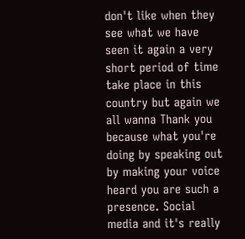don't like when they see what we have seen it again a very short period of time take place in this country but again we all wanna Thank you because what you're doing by speaking out by making your voice heard you are such a presence. Social media and it's really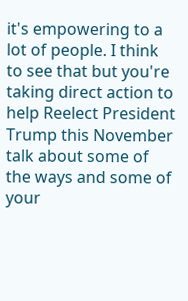it's empowering to a lot of people. I think to see that but you're taking direct action to help Reelect President Trump this November talk about some of the ways and some of your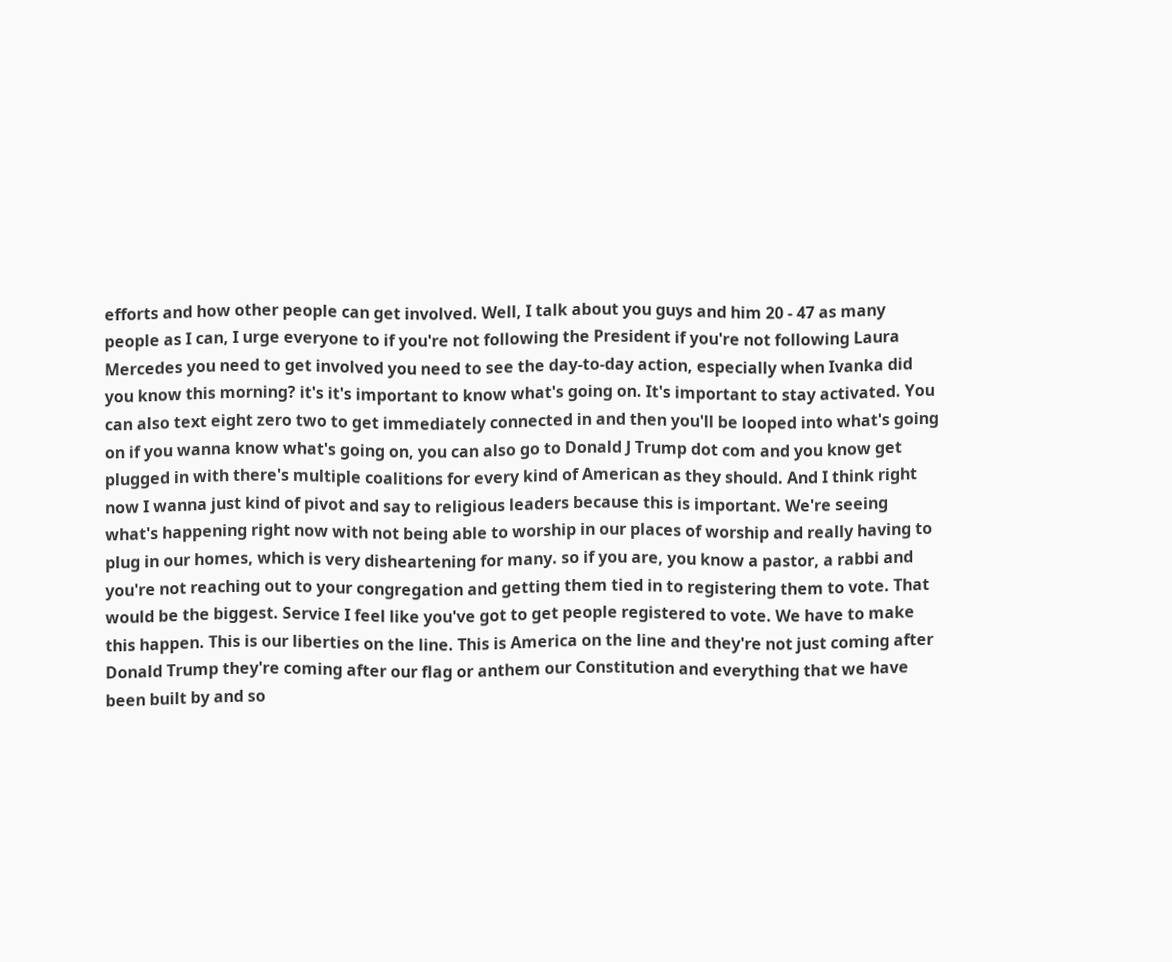efforts and how other people can get involved. Well, I talk about you guys and him 20 - 47 as many people as I can, I urge everyone to if you're not following the President if you're not following Laura Mercedes you need to get involved you need to see the day-to-day action, especially when Ivanka did you know this morning? it's it's important to know what's going on. It's important to stay activated. You can also text eight zero two to get immediately connected in and then you'll be looped into what's going on if you wanna know what's going on, you can also go to Donald J Trump dot com and you know get plugged in with there's multiple coalitions for every kind of American as they should. And I think right now I wanna just kind of pivot and say to religious leaders because this is important. We're seeing what's happening right now with not being able to worship in our places of worship and really having to plug in our homes, which is very disheartening for many. so if you are, you know a pastor, a rabbi and you're not reaching out to your congregation and getting them tied in to registering them to vote. That would be the biggest. Service I feel like you've got to get people registered to vote. We have to make this happen. This is our liberties on the line. This is America on the line and they're not just coming after Donald Trump they're coming after our flag or anthem our Constitution and everything that we have been built by and so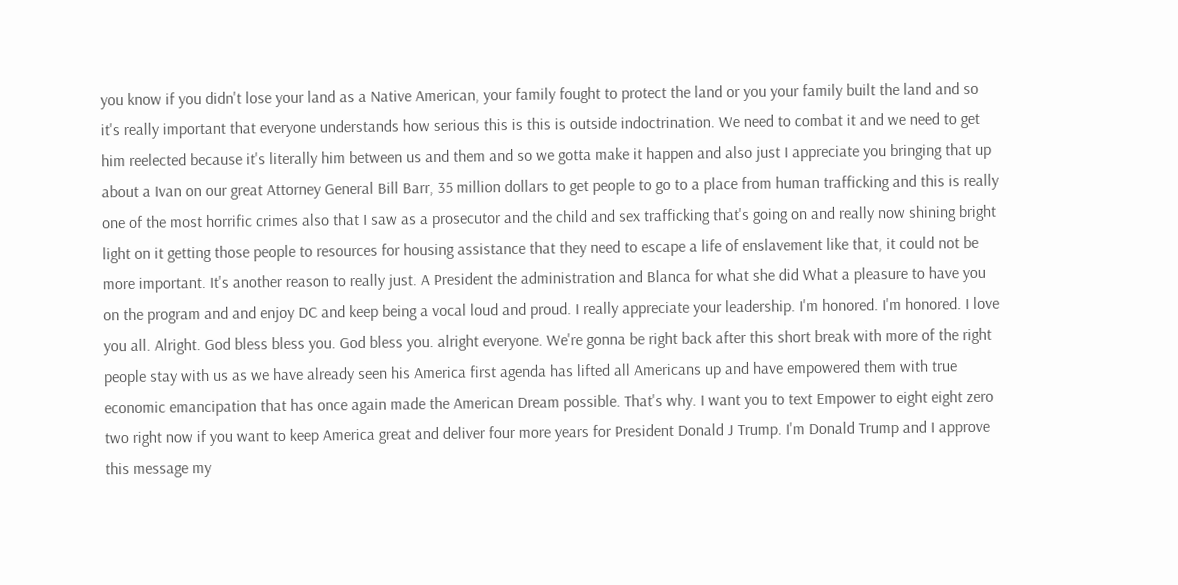you know if you didn't lose your land as a Native American, your family fought to protect the land or you your family built the land and so it's really important that everyone understands how serious this is this is outside indoctrination. We need to combat it and we need to get him reelected because it's literally him between us and them and so we gotta make it happen and also just I appreciate you bringing that up about a Ivan on our great Attorney General Bill Barr, 35 million dollars to get people to go to a place from human trafficking and this is really one of the most horrific crimes also that I saw as a prosecutor and the child and sex trafficking that's going on and really now shining bright light on it getting those people to resources for housing assistance that they need to escape a life of enslavement like that, it could not be more important. It's another reason to really just. A President the administration and Blanca for what she did What a pleasure to have you on the program and and enjoy DC and keep being a vocal loud and proud. I really appreciate your leadership. I'm honored. I'm honored. I love you all. Alright. God bless bless you. God bless you. alright everyone. We're gonna be right back after this short break with more of the right people stay with us as we have already seen his America first agenda has lifted all Americans up and have empowered them with true economic emancipation that has once again made the American Dream possible. That's why. I want you to text Empower to eight eight zero two right now if you want to keep America great and deliver four more years for President Donald J Trump. I'm Donald Trump and I approve this message my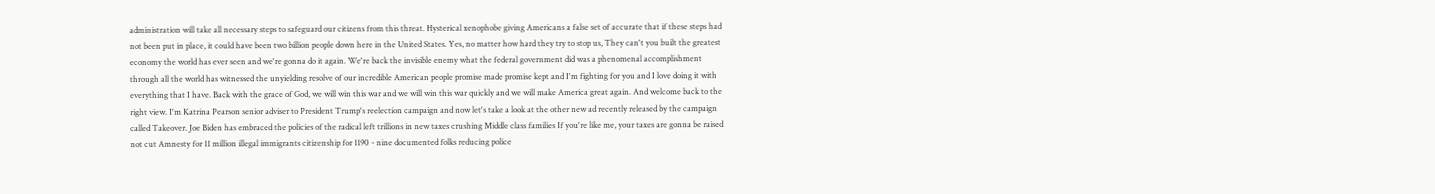administration will take all necessary steps to safeguard our citizens from this threat. Hysterical xenophobe giving Americans a false set of accurate that if these steps had not been put in place, it could have been two billion people down here in the United States. Yes, no matter how hard they try to stop us, They can't you built the greatest economy the world has ever seen and we're gonna do it again. We're back the invisible enemy what the federal government did was a phenomenal accomplishment through all the world has witnessed the unyielding resolve of our incredible American people promise made promise kept and I'm fighting for you and I love doing it with everything that I have. Back with the grace of God, we will win this war and we will win this war quickly and we will make America great again. And welcome back to the right view. I'm Katrina Pearson senior adviser to President Trump's reelection campaign and now let's take a look at the other new ad recently released by the campaign called Takeover. Joe Biden has embraced the policies of the radical left trillions in new taxes crushing Middle class families If you're like me, your taxes are gonna be raised not cut Amnesty for 11 million illegal immigrants citizenship for 1190 - nine documented folks reducing police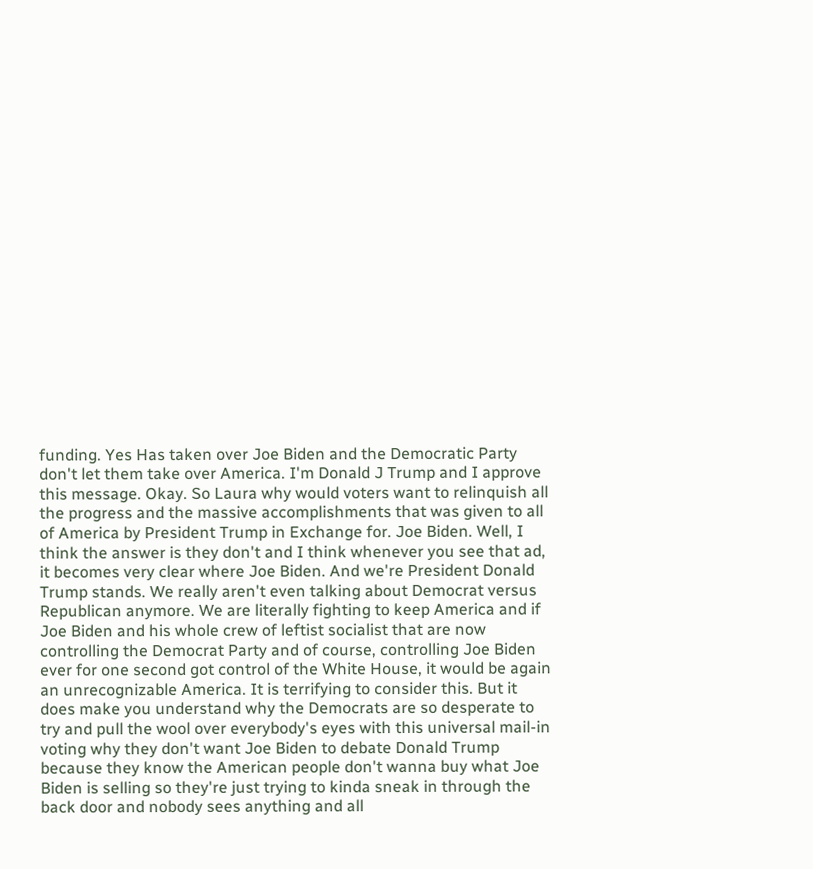funding. Yes Has taken over Joe Biden and the Democratic Party don't let them take over America. I'm Donald J Trump and I approve this message. Okay. So Laura why would voters want to relinquish all the progress and the massive accomplishments that was given to all of America by President Trump in Exchange for. Joe Biden. Well, I think the answer is they don't and I think whenever you see that ad, it becomes very clear where Joe Biden. And we're President Donald Trump stands. We really aren't even talking about Democrat versus Republican anymore. We are literally fighting to keep America and if Joe Biden and his whole crew of leftist socialist that are now controlling the Democrat Party and of course, controlling Joe Biden ever for one second got control of the White House, it would be again an unrecognizable America. It is terrifying to consider this. But it does make you understand why the Democrats are so desperate to try and pull the wool over everybody's eyes with this universal mail-in voting why they don't want Joe Biden to debate Donald Trump because they know the American people don't wanna buy what Joe Biden is selling so they're just trying to kinda sneak in through the back door and nobody sees anything and all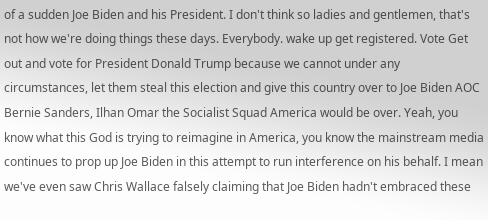of a sudden Joe Biden and his President. I don't think so ladies and gentlemen, that's not how we're doing things these days. Everybody. wake up get registered. Vote Get out and vote for President Donald Trump because we cannot under any circumstances, let them steal this election and give this country over to Joe Biden AOC Bernie Sanders, Ilhan Omar the Socialist Squad America would be over. Yeah, you know what this God is trying to reimagine in America, you know the mainstream media continues to prop up Joe Biden in this attempt to run interference on his behalf. I mean we've even saw Chris Wallace falsely claiming that Joe Biden hadn't embraced these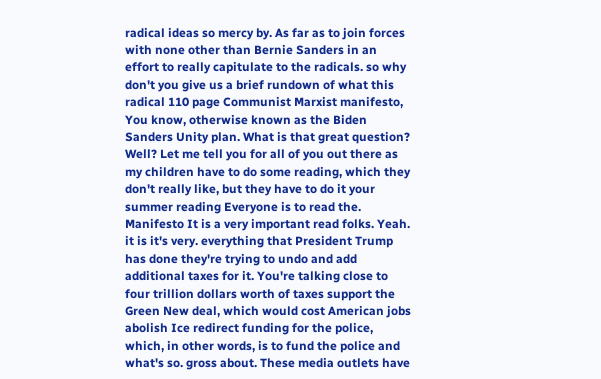radical ideas so mercy by. As far as to join forces with none other than Bernie Sanders in an effort to really capitulate to the radicals. so why don't you give us a brief rundown of what this radical 110 page Communist Marxist manifesto, You know, otherwise known as the Biden Sanders Unity plan. What is that great question? Well? Let me tell you for all of you out there as my children have to do some reading, which they don't really like, but they have to do it your summer reading Everyone is to read the. Manifesto It is a very important read folks. Yeah. it is it's very. everything that President Trump has done they're trying to undo and add additional taxes for it. You're talking close to four trillion dollars worth of taxes support the Green New deal, which would cost American jobs abolish Ice redirect funding for the police, which, in other words, is to fund the police and what's so. gross about. These media outlets have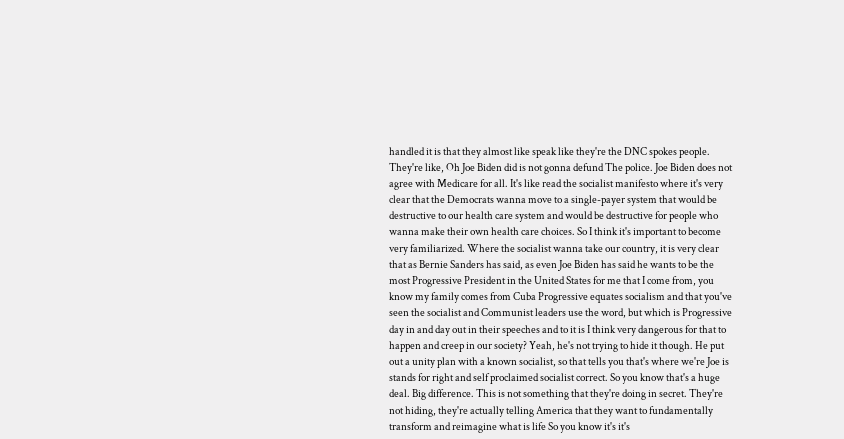handled it is that they almost like speak like they're the DNC spokes people. They're like, Oh Joe Biden did is not gonna defund The police. Joe Biden does not agree with Medicare for all. It's like read the socialist manifesto where it's very clear that the Democrats wanna move to a single-payer system that would be destructive to our health care system and would be destructive for people who wanna make their own health care choices. So I think it's important to become very familiarized. Where the socialist wanna take our country, it is very clear that as Bernie Sanders has said, as even Joe Biden has said he wants to be the most Progressive President in the United States for me that I come from, you know my family comes from Cuba Progressive equates socialism and that you've seen the socialist and Communist leaders use the word, but which is Progressive day in and day out in their speeches and to it is I think very dangerous for that to happen and creep in our society? Yeah, he's not trying to hide it though. He put out a unity plan with a known socialist, so that tells you that's where we're Joe is stands for right and self proclaimed socialist correct. So you know that's a huge deal. Big difference. This is not something that they're doing in secret. They're not hiding, they're actually telling America that they want to fundamentally transform and reimagine what is life So you know it's it's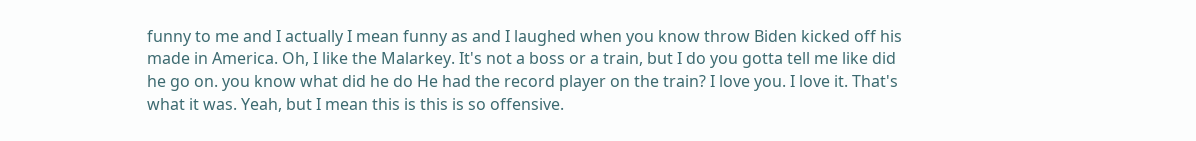funny to me and I actually I mean funny as and I laughed when you know throw Biden kicked off his made in America. Oh, I like the Malarkey. It's not a boss or a train, but I do you gotta tell me like did he go on. you know what did he do He had the record player on the train? I love you. I love it. That's what it was. Yeah, but I mean this is this is so offensive.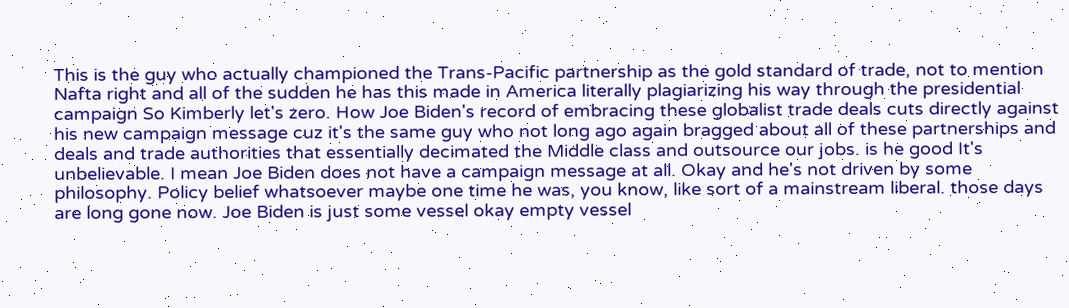This is the guy who actually championed the Trans-Pacific partnership as the gold standard of trade, not to mention Nafta right and all of the sudden he has this made in America literally plagiarizing his way through the presidential campaign So Kimberly let's zero. How Joe Biden's record of embracing these globalist trade deals cuts directly against his new campaign message cuz it's the same guy who not long ago again bragged about all of these partnerships and deals and trade authorities that essentially decimated the Middle class and outsource our jobs. is he good It's unbelievable. I mean Joe Biden does not have a campaign message at all. Okay and he's not driven by some philosophy. Policy belief whatsoever maybe one time he was, you know, like sort of a mainstream liberal. those days are long gone now. Joe Biden is just some vessel okay empty vessel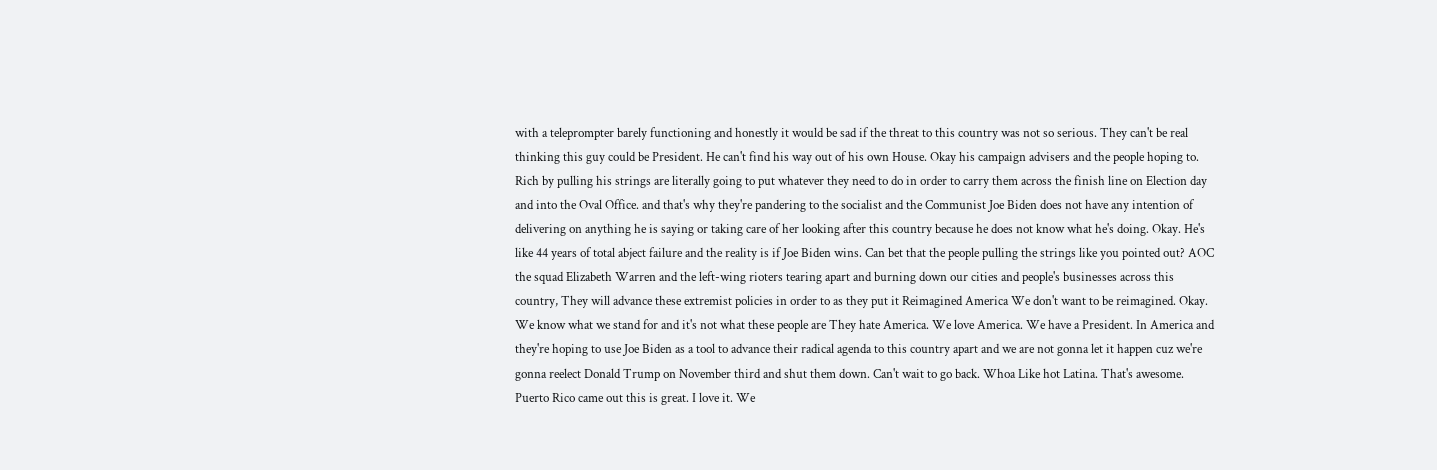with a teleprompter barely functioning and honestly it would be sad if the threat to this country was not so serious. They can't be real thinking this guy could be President. He can't find his way out of his own House. Okay his campaign advisers and the people hoping to. Rich by pulling his strings are literally going to put whatever they need to do in order to carry them across the finish line on Election day and into the Oval Office. and that's why they're pandering to the socialist and the Communist Joe Biden does not have any intention of delivering on anything he is saying or taking care of her looking after this country because he does not know what he's doing. Okay. He's like 44 years of total abject failure and the reality is if Joe Biden wins. Can bet that the people pulling the strings like you pointed out? AOC the squad Elizabeth Warren and the left-wing rioters tearing apart and burning down our cities and people's businesses across this country, They will advance these extremist policies in order to as they put it Reimagined America We don't want to be reimagined. Okay. We know what we stand for and it's not what these people are They hate America. We love America. We have a President. In America and they're hoping to use Joe Biden as a tool to advance their radical agenda to this country apart and we are not gonna let it happen cuz we're gonna reelect Donald Trump on November third and shut them down. Can't wait to go back. Whoa Like hot Latina. That's awesome. Puerto Rico came out this is great. I love it. We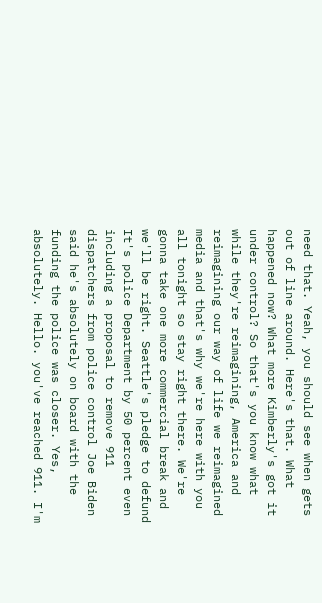need that. Yeah, you should see when gets out of line around. Here's that. What happened now? What more Kimberly's got it under control? So that's you know what while they're reimagining, America and reimagining our way of life we reimagined media and that's why we're here with you all tonight so stay right there. We're gonna take one more commercial break and we'll be right. Seattle's pledge to defund It's police Department by 50 percent even including a proposal to remove 911 dispatchers from police control Joe Biden said he's absolutely on board with the funding the police was closer. Yes, absolutely. Hello. you've reached 911. I'm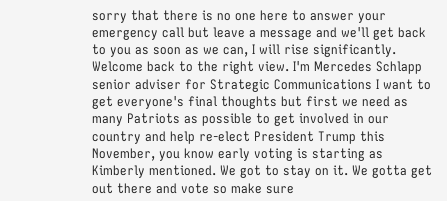sorry that there is no one here to answer your emergency call but leave a message and we'll get back to you as soon as we can, I will rise significantly. Welcome back to the right view. I'm Mercedes Schlapp senior adviser for Strategic Communications I want to get everyone's final thoughts but first we need as many Patriots as possible to get involved in our country and help re-elect President Trump this November, you know early voting is starting as Kimberly mentioned. We got to stay on it. We gotta get out there and vote so make sure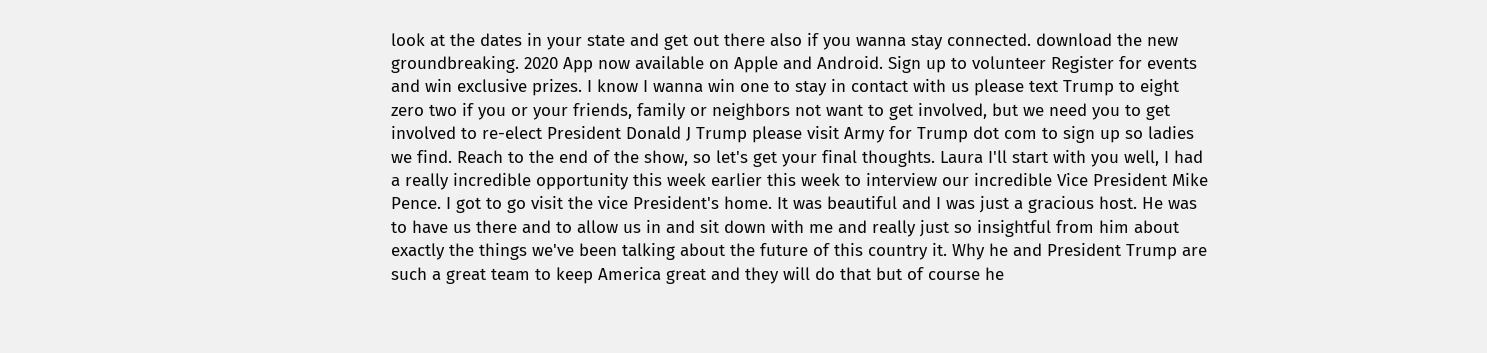look at the dates in your state and get out there also if you wanna stay connected. download the new groundbreaking. 2020 App now available on Apple and Android. Sign up to volunteer Register for events and win exclusive prizes. I know I wanna win one to stay in contact with us please text Trump to eight zero two if you or your friends, family or neighbors not want to get involved, but we need you to get involved to re-elect President Donald J Trump please visit Army for Trump dot com to sign up so ladies we find. Reach to the end of the show, so let's get your final thoughts. Laura I'll start with you well, I had a really incredible opportunity this week earlier this week to interview our incredible Vice President Mike Pence. I got to go visit the vice President's home. It was beautiful and I was just a gracious host. He was to have us there and to allow us in and sit down with me and really just so insightful from him about exactly the things we've been talking about the future of this country it. Why he and President Trump are such a great team to keep America great and they will do that but of course he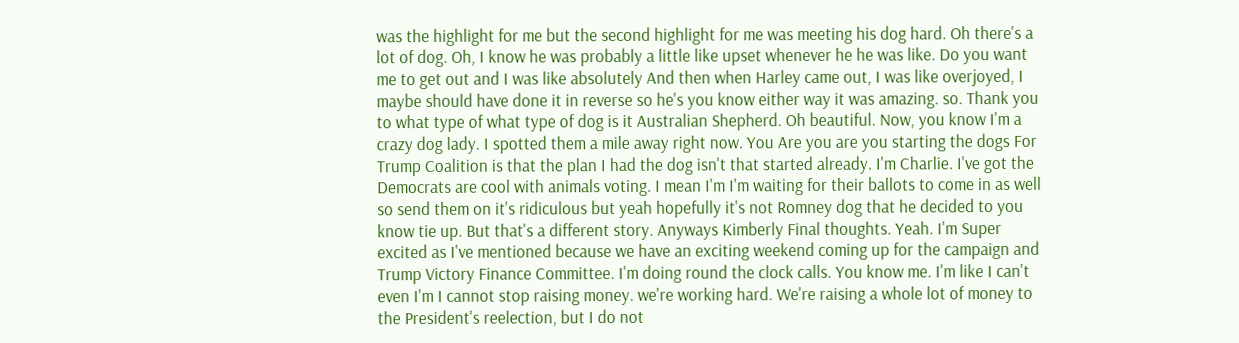was the highlight for me but the second highlight for me was meeting his dog hard. Oh there's a lot of dog. Oh, I know he was probably a little like upset whenever he he was like. Do you want me to get out and I was like absolutely And then when Harley came out, I was like overjoyed, I maybe should have done it in reverse so he's you know either way it was amazing. so. Thank you to what type of what type of dog is it Australian Shepherd. Oh beautiful. Now, you know I'm a crazy dog lady. I spotted them a mile away right now. You Are you are you starting the dogs For Trump Coalition is that the plan I had the dog isn't that started already. I'm Charlie. I've got the Democrats are cool with animals voting. I mean I'm I'm waiting for their ballots to come in as well so send them on it's ridiculous but yeah hopefully it's not Romney dog that he decided to you know tie up. But that's a different story. Anyways Kimberly Final thoughts. Yeah. I'm Super excited as I've mentioned because we have an exciting weekend coming up for the campaign and Trump Victory Finance Committee. I'm doing round the clock calls. You know me. I'm like I can't even I'm I cannot stop raising money. we're working hard. We're raising a whole lot of money to the President's reelection, but I do not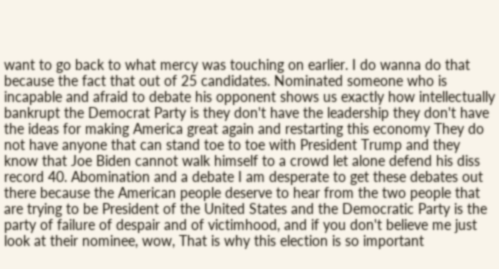want to go back to what mercy was touching on earlier. I do wanna do that because the fact that out of 25 candidates. Nominated someone who is incapable and afraid to debate his opponent shows us exactly how intellectually bankrupt the Democrat Party is they don't have the leadership they don't have the ideas for making America great again and restarting this economy They do not have anyone that can stand toe to toe with President Trump and they know that Joe Biden cannot walk himself to a crowd let alone defend his diss record 40. Abomination and a debate I am desperate to get these debates out there because the American people deserve to hear from the two people that are trying to be President of the United States and the Democratic Party is the party of failure of despair and of victimhood, and if you don't believe me just look at their nominee, wow, That is why this election is so important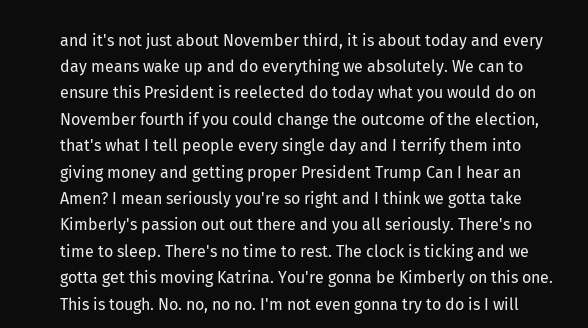and it's not just about November third, it is about today and every day means wake up and do everything we absolutely. We can to ensure this President is reelected do today what you would do on November fourth if you could change the outcome of the election, that's what I tell people every single day and I terrify them into giving money and getting proper President Trump Can I hear an Amen? I mean seriously you're so right and I think we gotta take Kimberly's passion out out there and you all seriously. There's no time to sleep. There's no time to rest. The clock is ticking and we gotta get this moving Katrina. You're gonna be Kimberly on this one. This is tough. No. no, no no. I'm not even gonna try to do is I will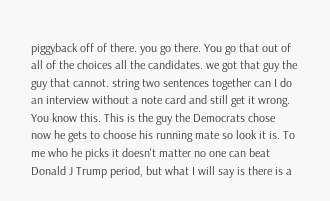piggyback off of there. you go there. You go that out of all of the choices all the candidates. we got that guy the guy that cannot. string two sentences together can I do an interview without a note card and still get it wrong. You know this. This is the guy the Democrats chose now he gets to choose his running mate so look it is. To me who he picks it doesn't matter no one can beat Donald J Trump period, but what I will say is there is a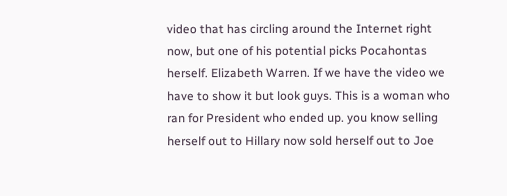video that has circling around the Internet right now, but one of his potential picks Pocahontas herself. Elizabeth Warren. If we have the video we have to show it but look guys. This is a woman who ran for President who ended up. you know selling herself out to Hillary now sold herself out to Joe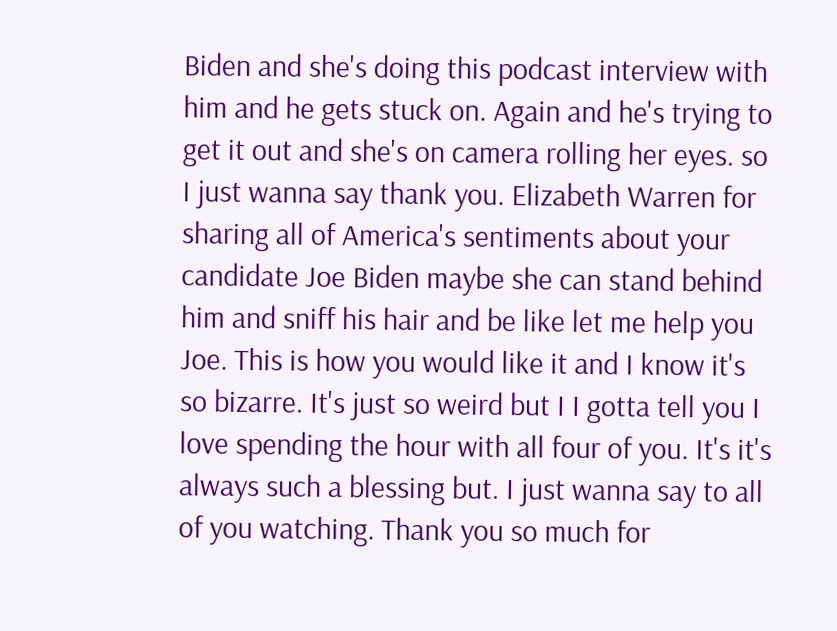Biden and she's doing this podcast interview with him and he gets stuck on. Again and he's trying to get it out and she's on camera rolling her eyes. so I just wanna say thank you. Elizabeth Warren for sharing all of America's sentiments about your candidate Joe Biden maybe she can stand behind him and sniff his hair and be like let me help you Joe. This is how you would like it and I know it's so bizarre. It's just so weird but I I gotta tell you I love spending the hour with all four of you. It's it's always such a blessing but. I just wanna say to all of you watching. Thank you so much for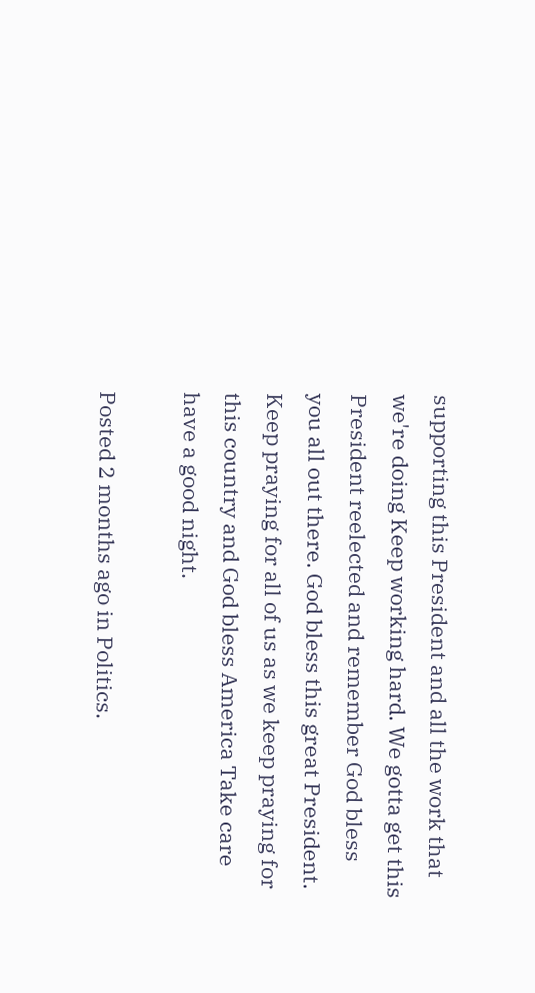supporting this President and all the work that we're doing Keep working hard. We gotta get this President reelected and remember God bless you all out there. God bless this great President. Keep praying for all of us as we keep praying for this country and God bless America Take care have a good night.

Posted 2 months ago in Politics.